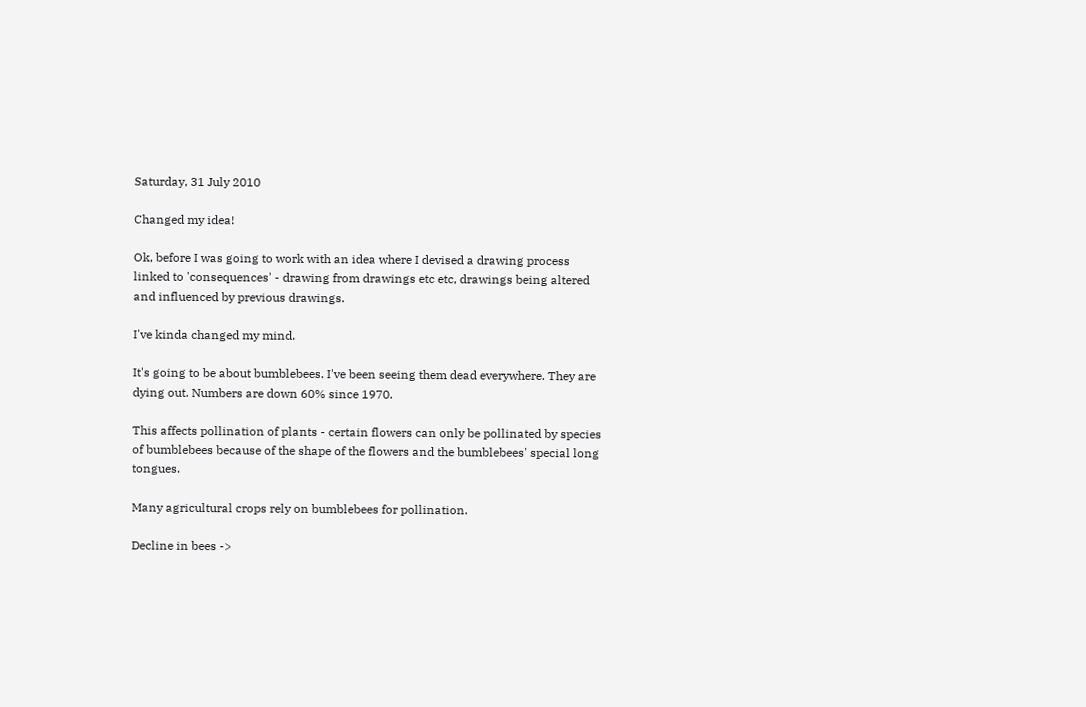Saturday, 31 July 2010

Changed my idea!

Ok, before I was going to work with an idea where I devised a drawing process linked to 'consequences' - drawing from drawings etc etc, drawings being altered and influenced by previous drawings.

I've kinda changed my mind.

It's going to be about bumblebees. I've been seeing them dead everywhere. They are dying out. Numbers are down 60% since 1970.

This affects pollination of plants - certain flowers can only be pollinated by species of bumblebees because of the shape of the flowers and the bumblebees' special long tongues.

Many agricultural crops rely on bumblebees for pollination.

Decline in bees ->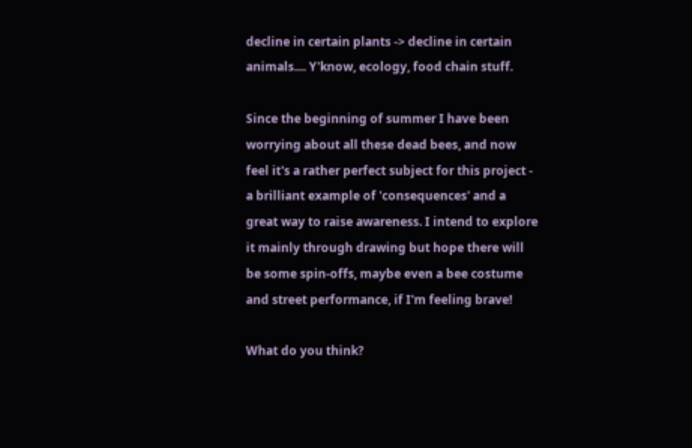decline in certain plants -> decline in certain animals.... Y'know, ecology, food chain stuff.

Since the beginning of summer I have been worrying about all these dead bees, and now feel it's a rather perfect subject for this project - a brilliant example of 'consequences' and a great way to raise awareness. I intend to explore it mainly through drawing but hope there will be some spin-offs, maybe even a bee costume and street performance, if I'm feeling brave!

What do you think?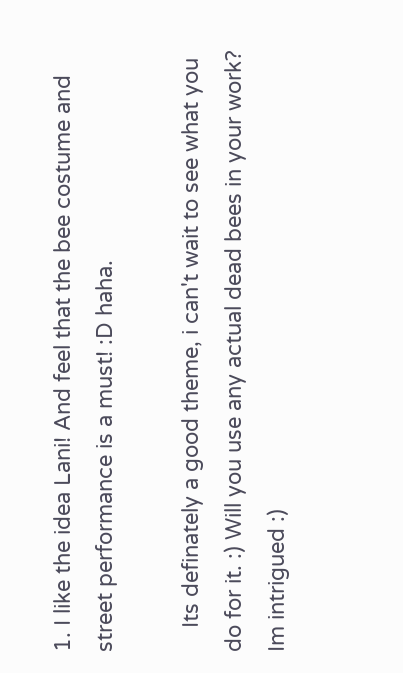1. I like the idea Lani! And feel that the bee costume and street performance is a must! :D haha.

    Its definately a good theme, i can't wait to see what you do for it. :) Will you use any actual dead bees in your work? Im intrigued :)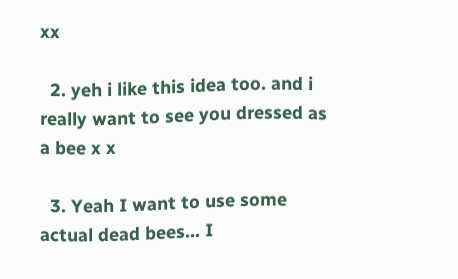xx

  2. yeh i like this idea too. and i really want to see you dressed as a bee x x

  3. Yeah I want to use some actual dead bees... I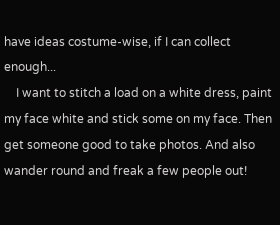have ideas costume-wise, if I can collect enough...
    I want to stitch a load on a white dress, paint my face white and stick some on my face. Then get someone good to take photos. And also wander round and freak a few people out!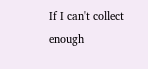If I can't collect enough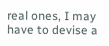real ones, I may have to devise a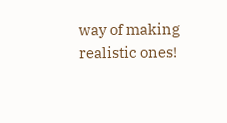way of making realistic ones!